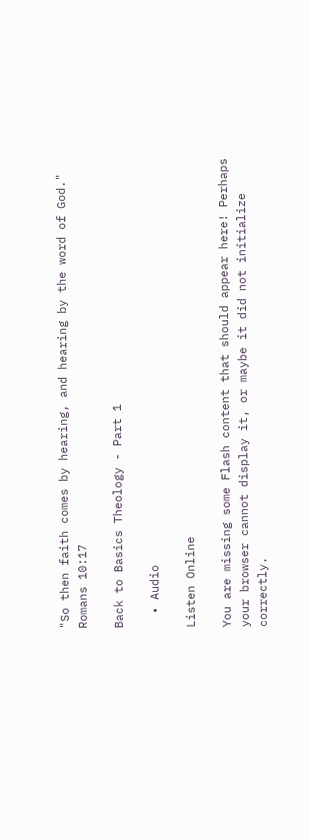"So then faith comes by hearing, and hearing by the word of God." Romans 10:17

Back to Basics Theology - Part 1

  • Audio

Listen Online

You are missing some Flash content that should appear here! Perhaps your browser cannot display it, or maybe it did not initialize correctly.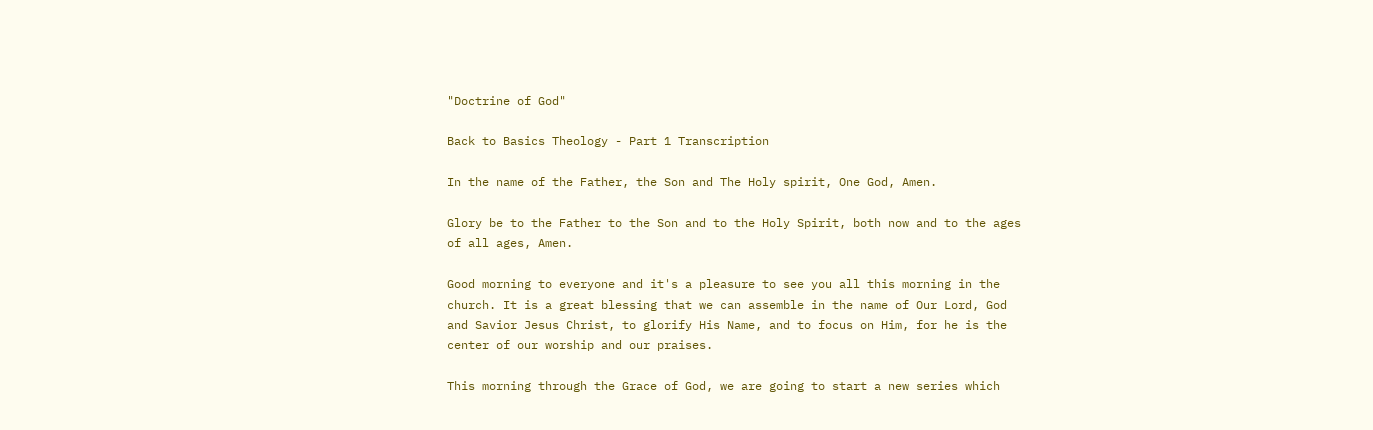"Doctrine of God"

Back to Basics Theology - Part 1 Transcription

In the name of the Father, the Son and The Holy spirit, One God, Amen.

Glory be to the Father to the Son and to the Holy Spirit, both now and to the ages of all ages, Amen.

Good morning to everyone and it's a pleasure to see you all this morning in the church. It is a great blessing that we can assemble in the name of Our Lord, God and Savior Jesus Christ, to glorify His Name, and to focus on Him, for he is the center of our worship and our praises.

This morning through the Grace of God, we are going to start a new series which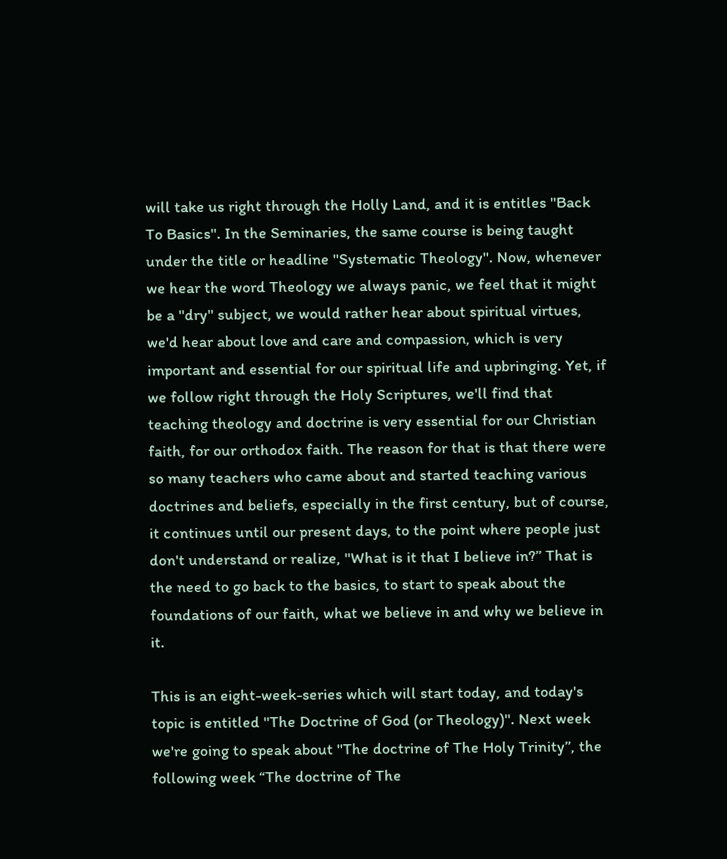will take us right through the Holly Land, and it is entitles ''Back To Basics''. In the Seminaries, the same course is being taught under the title or headline ''Systematic Theology''. Now, whenever we hear the word Theology we always panic, we feel that it might be a ''dry'' subject, we would rather hear about spiritual virtues, we'd hear about love and care and compassion, which is very important and essential for our spiritual life and upbringing. Yet, if we follow right through the Holy Scriptures, we'll find that teaching theology and doctrine is very essential for our Christian faith, for our orthodox faith. The reason for that is that there were so many teachers who came about and started teaching various doctrines and beliefs, especially in the first century, but of course, it continues until our present days, to the point where people just don't understand or realize, ''What is it that I believe in?’’ That is the need to go back to the basics, to start to speak about the foundations of our faith, what we believe in and why we believe in it.

This is an eight-week-series which will start today, and today's topic is entitled ''The Doctrine of God (or Theology)''. Next week we're going to speak about ''The doctrine of The Holy Trinity’’, the following week “The doctrine of The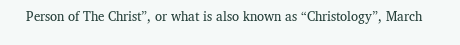Person of The Christ”, or what is also known as “Christology”, March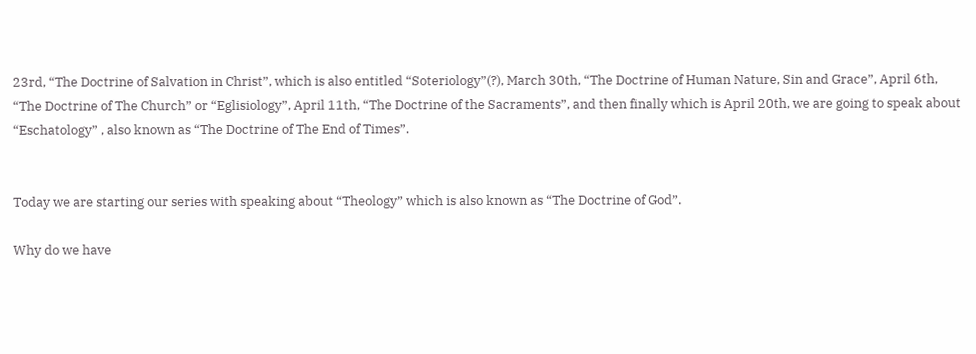23rd, “The Doctrine of Salvation in Christ”, which is also entitled “Soteriology”(?), March 30th, “The Doctrine of Human Nature, Sin and Grace”, April 6th, “The Doctrine of The Church” or “Eglisiology”, April 11th, “The Doctrine of the Sacraments”, and then finally which is April 20th, we are going to speak about “Eschatology” , also known as “The Doctrine of The End of Times”.


Today we are starting our series with speaking about “Theology” which is also known as “The Doctrine of God”.

Why do we have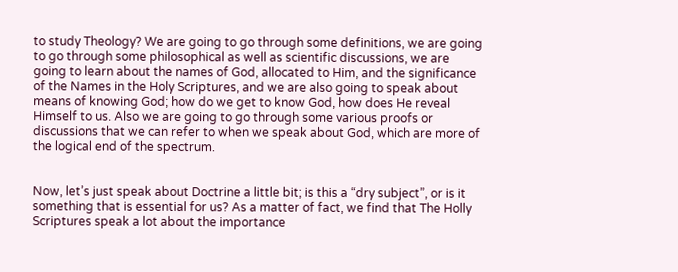to study Theology? We are going to go through some definitions, we are going to go through some philosophical as well as scientific discussions, we are going to learn about the names of God, allocated to Him, and the significance of the Names in the Holy Scriptures, and we are also going to speak about means of knowing God; how do we get to know God, how does He reveal Himself to us. Also we are going to go through some various proofs or discussions that we can refer to when we speak about God, which are more of the logical end of the spectrum.


Now, let’s just speak about Doctrine a little bit; is this a “dry subject”, or is it something that is essential for us? As a matter of fact, we find that The Holly Scriptures speak a lot about the importance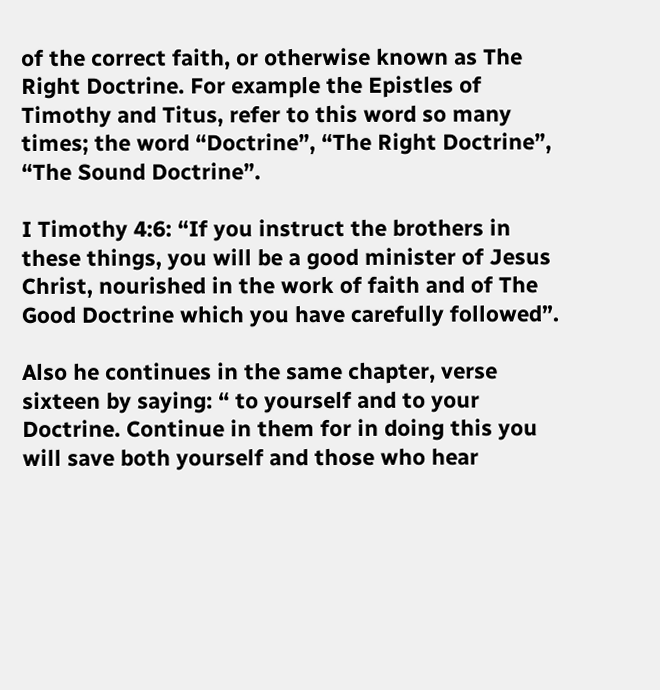of the correct faith, or otherwise known as The Right Doctrine. For example the Epistles of Timothy and Titus, refer to this word so many times; the word “Doctrine”, “The Right Doctrine”, “The Sound Doctrine”.

I Timothy 4:6: “If you instruct the brothers in these things, you will be a good minister of Jesus Christ, nourished in the work of faith and of The Good Doctrine which you have carefully followed”.

Also he continues in the same chapter, verse sixteen by saying: “ to yourself and to your Doctrine. Continue in them for in doing this you will save both yourself and those who hear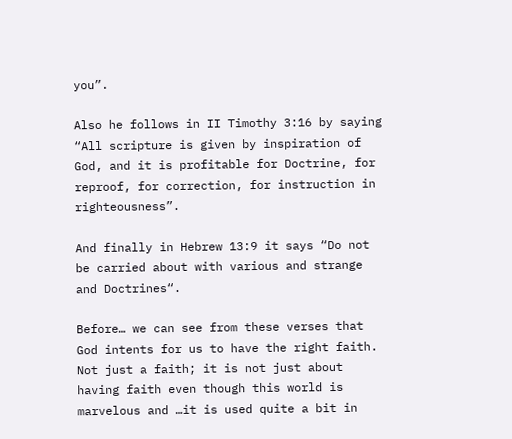you”.

Also he follows in II Timothy 3:16 by saying “All scripture is given by inspiration of God, and it is profitable for Doctrine, for reproof, for correction, for instruction in righteousness”.

And finally in Hebrew 13:9 it says “Do not be carried about with various and strange and Doctrines“.

Before… we can see from these verses that God intents for us to have the right faith. Not just a faith; it is not just about having faith even though this world is marvelous and …it is used quite a bit in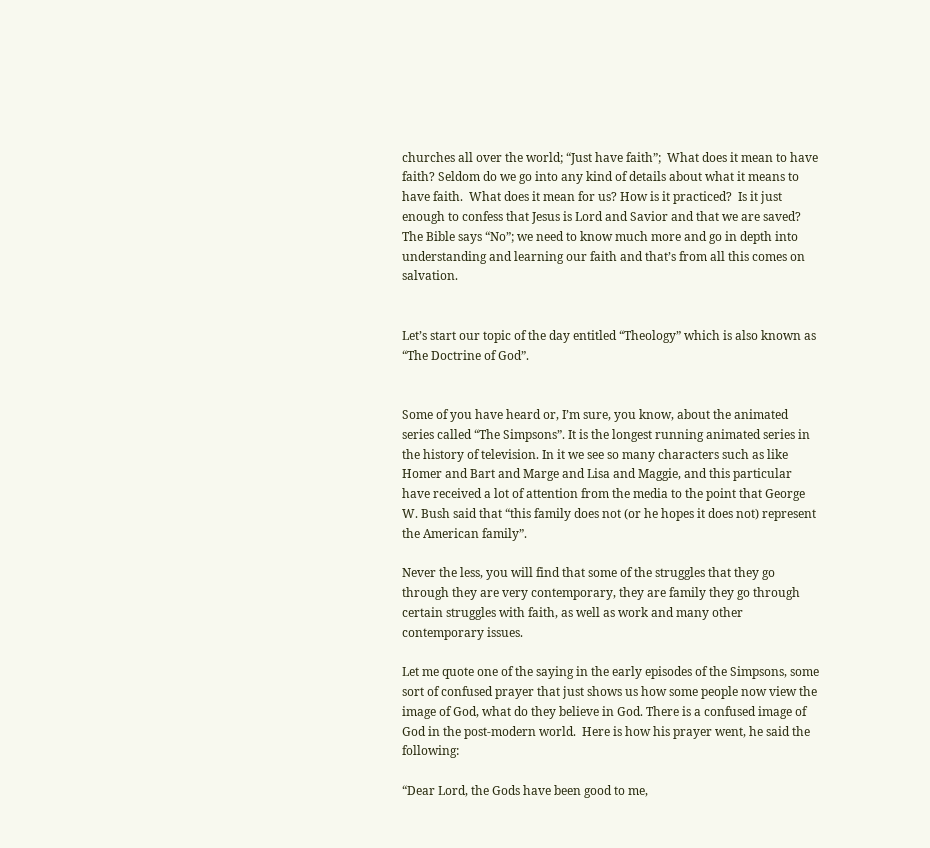churches all over the world; “Just have faith”;  What does it mean to have faith? Seldom do we go into any kind of details about what it means to have faith.  What does it mean for us? How is it practiced?  Is it just enough to confess that Jesus is Lord and Savior and that we are saved? The Bible says “No”; we need to know much more and go in depth into understanding and learning our faith and that’s from all this comes on salvation.


Let’s start our topic of the day entitled “Theology” which is also known as “The Doctrine of God”.


Some of you have heard or, I’m sure, you know, about the animated series called “The Simpsons”. It is the longest running animated series in the history of television. In it we see so many characters such as like Homer and Bart and Marge and Lisa and Maggie, and this particular have received a lot of attention from the media to the point that George W. Bush said that “this family does not (or he hopes it does not) represent the American family”.

Never the less, you will find that some of the struggles that they go through they are very contemporary, they are family they go through certain struggles with faith, as well as work and many other contemporary issues.

Let me quote one of the saying in the early episodes of the Simpsons, some sort of confused prayer that just shows us how some people now view the image of God, what do they believe in God. There is a confused image of God in the post-modern world.  Here is how his prayer went, he said the following:

“Dear Lord, the Gods have been good to me,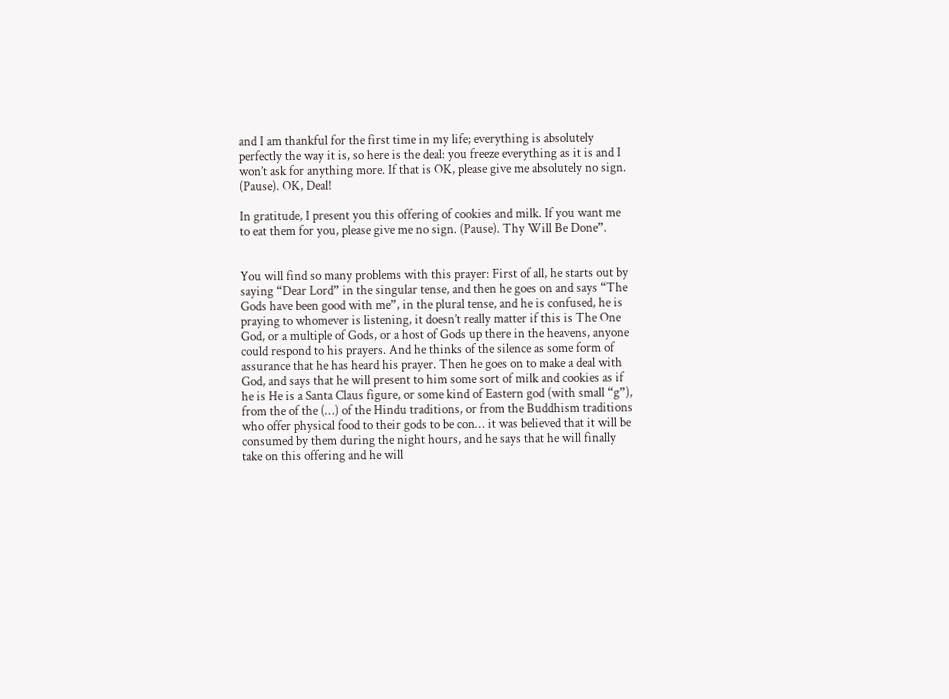and I am thankful for the first time in my life; everything is absolutely perfectly the way it is, so here is the deal: you freeze everything as it is and I won’t ask for anything more. If that is OK, please give me absolutely no sign. (Pause). OK, Deal!

In gratitude, I present you this offering of cookies and milk. If you want me to eat them for you, please give me no sign. (Pause). Thy Will Be Done”.


You will find so many problems with this prayer: First of all, he starts out by saying “Dear Lord” in the singular tense, and then he goes on and says “The Gods have been good with me”, in the plural tense, and he is confused, he is praying to whomever is listening, it doesn’t really matter if this is The One God, or a multiple of Gods, or a host of Gods up there in the heavens, anyone could respond to his prayers. And he thinks of the silence as some form of assurance that he has heard his prayer. Then he goes on to make a deal with God, and says that he will present to him some sort of milk and cookies as if he is He is a Santa Claus figure, or some kind of Eastern god (with small “g”), from the of the (…) of the Hindu traditions, or from the Buddhism traditions who offer physical food to their gods to be con… it was believed that it will be consumed by them during the night hours, and he says that he will finally take on this offering and he will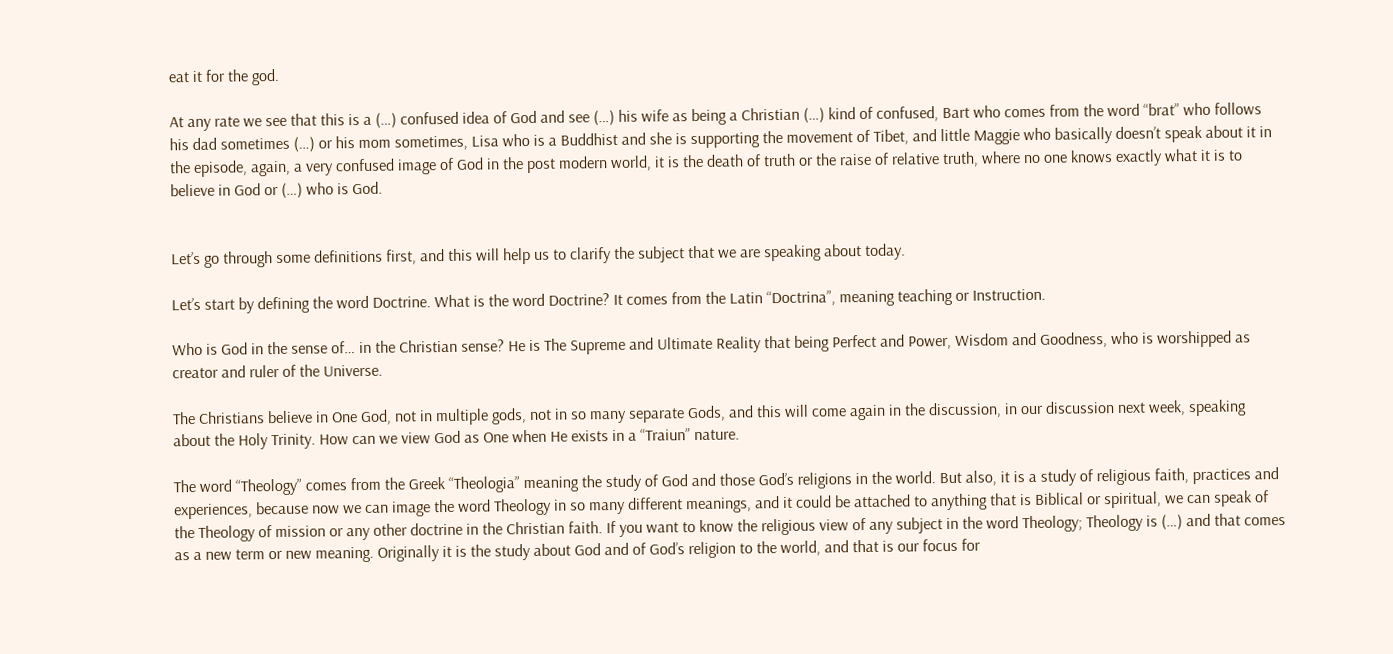eat it for the god.

At any rate we see that this is a (…) confused idea of God and see (…) his wife as being a Christian (…) kind of confused, Bart who comes from the word “brat” who follows his dad sometimes (…) or his mom sometimes, Lisa who is a Buddhist and she is supporting the movement of Tibet, and little Maggie who basically doesn’t speak about it in the episode, again, a very confused image of God in the post modern world, it is the death of truth or the raise of relative truth, where no one knows exactly what it is to believe in God or (…) who is God.


Let’s go through some definitions first, and this will help us to clarify the subject that we are speaking about today.

Let’s start by defining the word Doctrine. What is the word Doctrine? It comes from the Latin “Doctrina”, meaning teaching or Instruction.

Who is God in the sense of… in the Christian sense? He is The Supreme and Ultimate Reality that being Perfect and Power, Wisdom and Goodness, who is worshipped as creator and ruler of the Universe.

The Christians believe in One God, not in multiple gods, not in so many separate Gods, and this will come again in the discussion, in our discussion next week, speaking about the Holy Trinity. How can we view God as One when He exists in a “Traiun” nature.

The word “Theology” comes from the Greek “Theologia” meaning the study of God and those God’s religions in the world. But also, it is a study of religious faith, practices and experiences, because now we can image the word Theology in so many different meanings, and it could be attached to anything that is Biblical or spiritual, we can speak of the Theology of mission or any other doctrine in the Christian faith. If you want to know the religious view of any subject in the word Theology; Theology is (…) and that comes as a new term or new meaning. Originally it is the study about God and of God’s religion to the world, and that is our focus for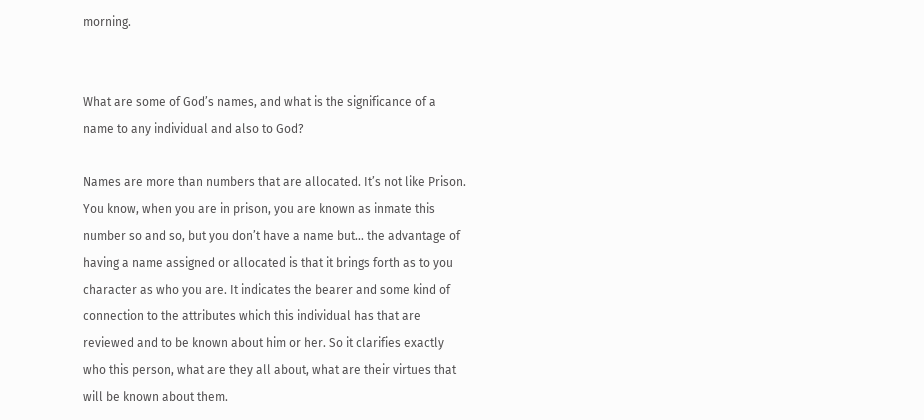morning.


What are some of God’s names, and what is the significance of a name to any individual and also to God?

Names are more than numbers that are allocated. It’s not like Prison. You know, when you are in prison, you are known as inmate this number so and so, but you don’t have a name but… the advantage of having a name assigned or allocated is that it brings forth as to you character as who you are. It indicates the bearer and some kind of connection to the attributes which this individual has that are reviewed and to be known about him or her. So it clarifies exactly who this person, what are they all about, what are their virtues that will be known about them.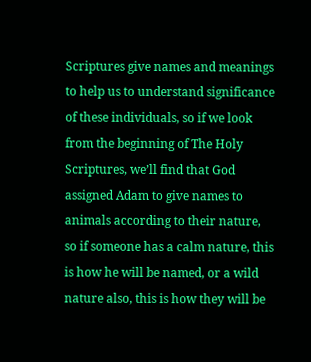Scriptures give names and meanings to help us to understand significance of these individuals, so if we look from the beginning of The Holy Scriptures, we’ll find that God assigned Adam to give names to animals according to their nature, so if someone has a calm nature, this is how he will be named, or a wild nature also, this is how they will be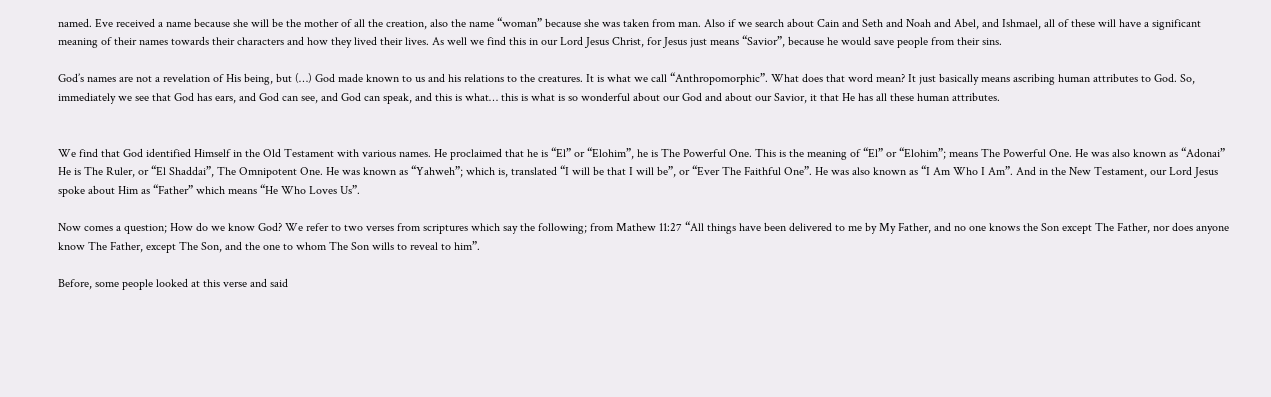named. Eve received a name because she will be the mother of all the creation, also the name “woman” because she was taken from man. Also if we search about Cain and Seth and Noah and Abel, and Ishmael, all of these will have a significant meaning of their names towards their characters and how they lived their lives. As well we find this in our Lord Jesus Christ, for Jesus just means “Savior”, because he would save people from their sins.

God’s names are not a revelation of His being, but (…) God made known to us and his relations to the creatures. It is what we call “Anthropomorphic”. What does that word mean? It just basically means ascribing human attributes to God. So, immediately we see that God has ears, and God can see, and God can speak, and this is what… this is what is so wonderful about our God and about our Savior, it that He has all these human attributes.


We find that God identified Himself in the Old Testament with various names. He proclaimed that he is “El” or “Elohim”, he is The Powerful One. This is the meaning of “El” or “Elohim”; means The Powerful One. He was also known as “Adonai” He is The Ruler, or “El Shaddai”, The Omnipotent One. He was known as “Yahweh”; which is, translated “I will be that I will be”, or “Ever The Faithful One”. He was also known as “I Am Who I Am”. And in the New Testament, our Lord Jesus spoke about Him as “Father” which means “He Who Loves Us”.

Now comes a question; How do we know God? We refer to two verses from scriptures which say the following; from Mathew 11:27 “All things have been delivered to me by My Father, and no one knows the Son except The Father, nor does anyone know The Father, except The Son, and the one to whom The Son wills to reveal to him”.

Before, some people looked at this verse and said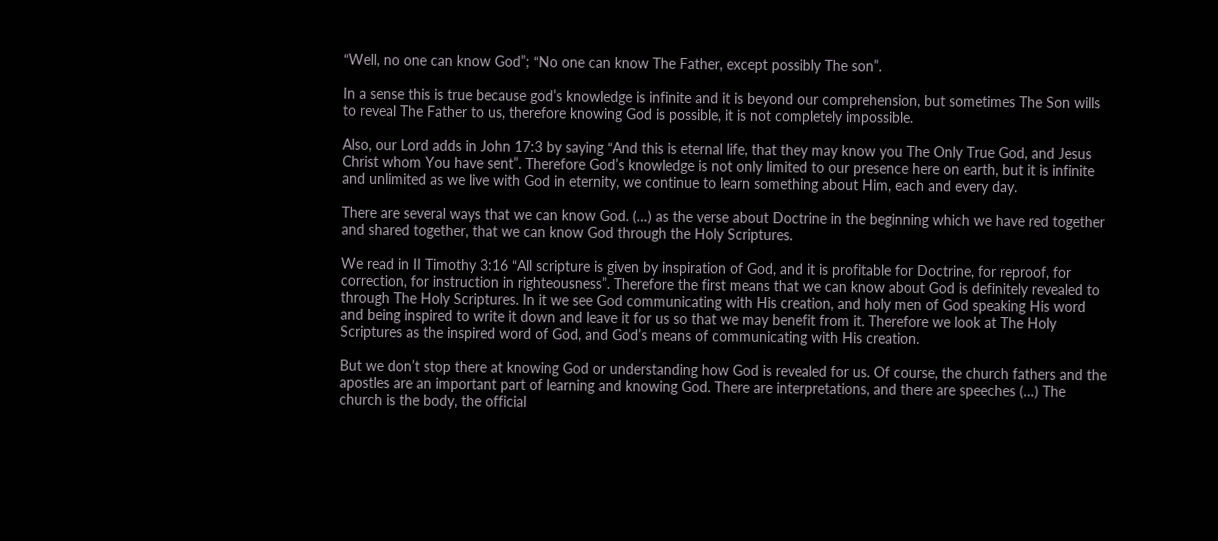“Well, no one can know God”; “No one can know The Father, except possibly The son”.

In a sense this is true because god’s knowledge is infinite and it is beyond our comprehension, but sometimes The Son wills to reveal The Father to us, therefore knowing God is possible, it is not completely impossible.

Also, our Lord adds in John 17:3 by saying “And this is eternal life, that they may know you The Only True God, and Jesus Christ whom You have sent”. Therefore God’s knowledge is not only limited to our presence here on earth, but it is infinite and unlimited as we live with God in eternity, we continue to learn something about Him, each and every day.

There are several ways that we can know God. (…) as the verse about Doctrine in the beginning which we have red together and shared together, that we can know God through the Holy Scriptures.

We read in II Timothy 3:16 “All scripture is given by inspiration of God, and it is profitable for Doctrine, for reproof, for correction, for instruction in righteousness”. Therefore the first means that we can know about God is definitely revealed to through The Holy Scriptures. In it we see God communicating with His creation, and holy men of God speaking His word and being inspired to write it down and leave it for us so that we may benefit from it. Therefore we look at The Holy Scriptures as the inspired word of God, and God’s means of communicating with His creation.

But we don’t stop there at knowing God or understanding how God is revealed for us. Of course, the church fathers and the apostles are an important part of learning and knowing God. There are interpretations, and there are speeches (…) The church is the body, the official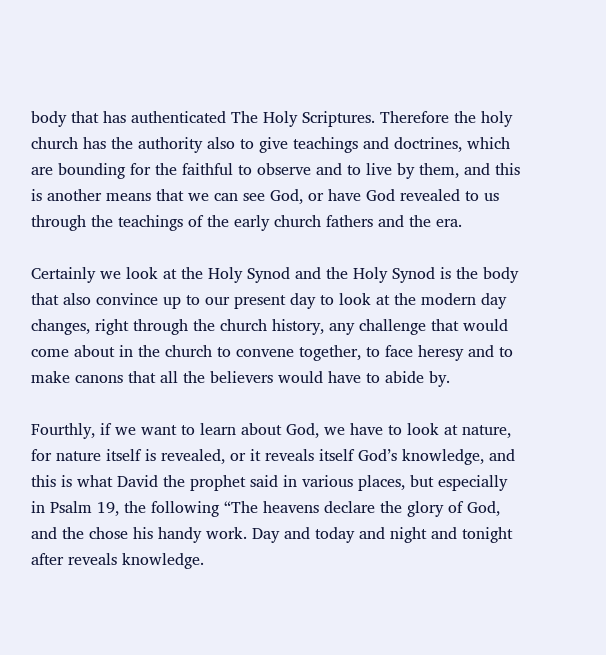body that has authenticated The Holy Scriptures. Therefore the holy church has the authority also to give teachings and doctrines, which are bounding for the faithful to observe and to live by them, and this is another means that we can see God, or have God revealed to us through the teachings of the early church fathers and the era.

Certainly we look at the Holy Synod and the Holy Synod is the body that also convince up to our present day to look at the modern day changes, right through the church history, any challenge that would come about in the church to convene together, to face heresy and to make canons that all the believers would have to abide by.

Fourthly, if we want to learn about God, we have to look at nature, for nature itself is revealed, or it reveals itself God’s knowledge, and this is what David the prophet said in various places, but especially in Psalm 19, the following “The heavens declare the glory of God, and the chose his handy work. Day and today and night and tonight after reveals knowledge.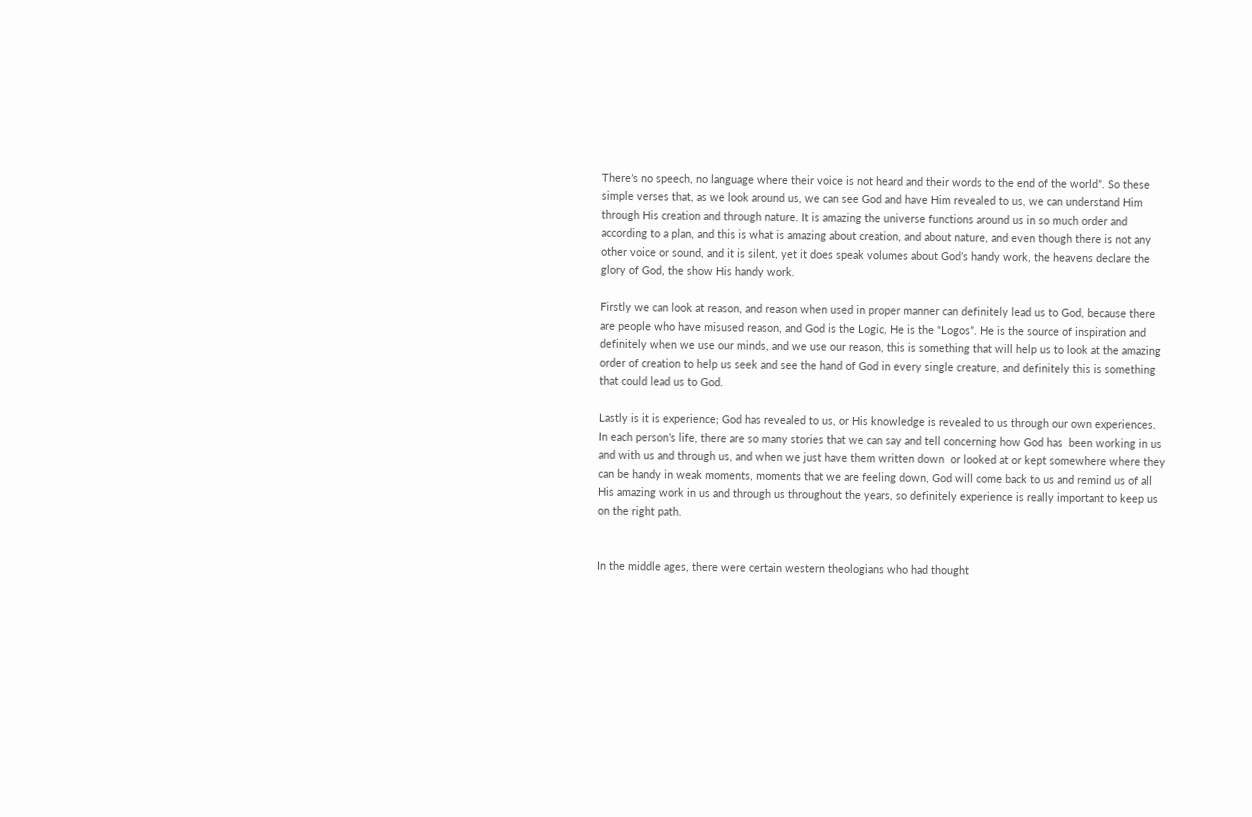There’s no speech, no language where their voice is not heard and their words to the end of the world”. So these simple verses that, as we look around us, we can see God and have Him revealed to us, we can understand Him through His creation and through nature. It is amazing the universe functions around us in so much order and according to a plan, and this is what is amazing about creation, and about nature, and even though there is not any other voice or sound, and it is silent, yet it does speak volumes about God’s handy work, the heavens declare the glory of God, the show His handy work.

Firstly we can look at reason, and reason when used in proper manner can definitely lead us to God, because there are people who have misused reason, and God is the Logic, He is the “Logos”. He is the source of inspiration and definitely when we use our minds, and we use our reason, this is something that will help us to look at the amazing order of creation to help us seek and see the hand of God in every single creature, and definitely this is something that could lead us to God.

Lastly is it is experience; God has revealed to us, or His knowledge is revealed to us through our own experiences. In each person’s life, there are so many stories that we can say and tell concerning how God has  been working in us and with us and through us, and when we just have them written down  or looked at or kept somewhere where they can be handy in weak moments, moments that we are feeling down, God will come back to us and remind us of all His amazing work in us and through us throughout the years, so definitely experience is really important to keep us on the right path.


In the middle ages, there were certain western theologians who had thought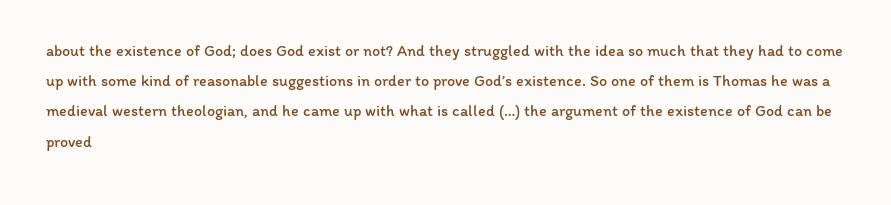about the existence of God; does God exist or not? And they struggled with the idea so much that they had to come up with some kind of reasonable suggestions in order to prove God’s existence. So one of them is Thomas he was a medieval western theologian, and he came up with what is called (…) the argument of the existence of God can be proved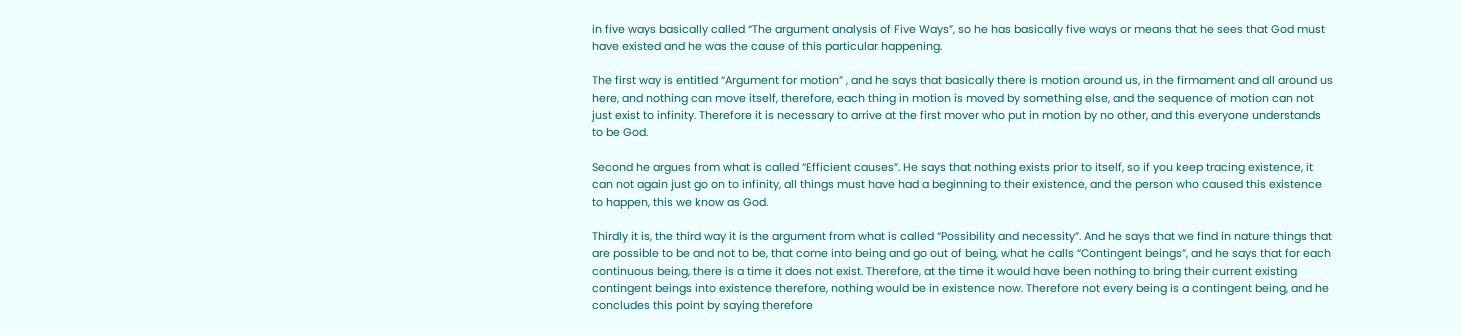in five ways basically called “The argument analysis of Five Ways”, so he has basically five ways or means that he sees that God must have existed and he was the cause of this particular happening.

The first way is entitled “Argument for motion” , and he says that basically there is motion around us, in the firmament and all around us here, and nothing can move itself, therefore, each thing in motion is moved by something else, and the sequence of motion can not just exist to infinity. Therefore it is necessary to arrive at the first mover who put in motion by no other, and this everyone understands to be God.

Second he argues from what is called “Efficient causes”. He says that nothing exists prior to itself, so if you keep tracing existence, it can not again just go on to infinity, all things must have had a beginning to their existence, and the person who caused this existence to happen, this we know as God.

Thirdly it is, the third way it is the argument from what is called “Possibility and necessity”. And he says that we find in nature things that are possible to be and not to be, that come into being and go out of being, what he calls “Contingent beings”, and he says that for each continuous being, there is a time it does not exist. Therefore, at the time it would have been nothing to bring their current existing contingent beings into existence therefore, nothing would be in existence now. Therefore not every being is a contingent being, and he concludes this point by saying therefore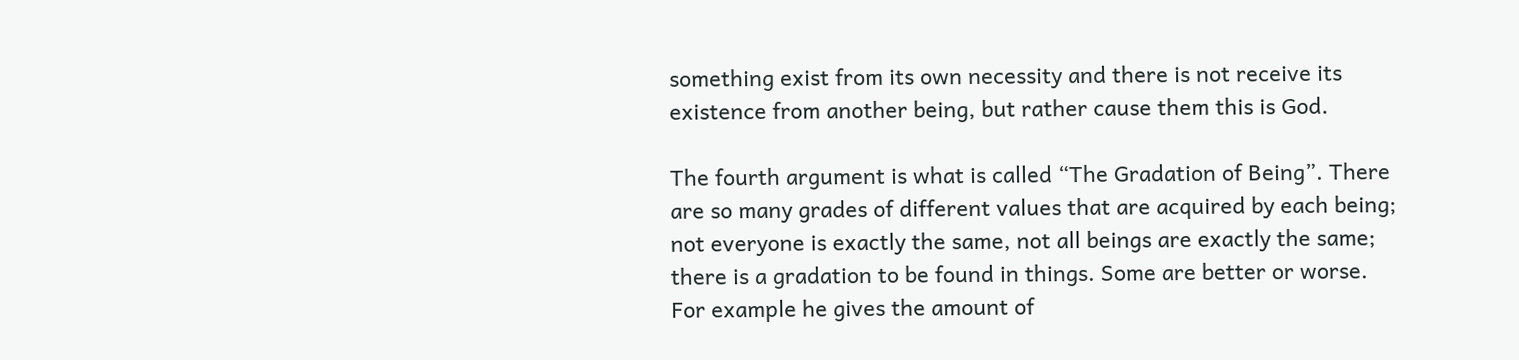something exist from its own necessity and there is not receive its existence from another being, but rather cause them this is God.

The fourth argument is what is called “The Gradation of Being”. There are so many grades of different values that are acquired by each being; not everyone is exactly the same, not all beings are exactly the same; there is a gradation to be found in things. Some are better or worse. For example he gives the amount of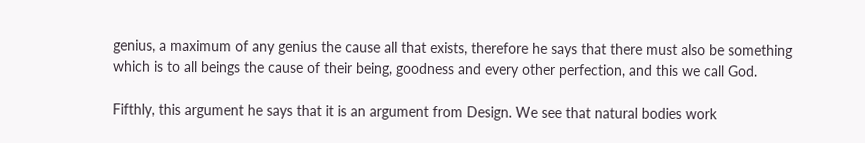genius, a maximum of any genius the cause all that exists, therefore he says that there must also be something which is to all beings the cause of their being, goodness and every other perfection, and this we call God.

Fifthly, this argument he says that it is an argument from Design. We see that natural bodies work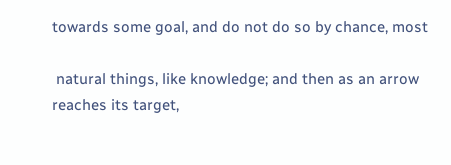towards some goal, and do not do so by chance, most

 natural things, like knowledge; and then as an arrow reaches its target,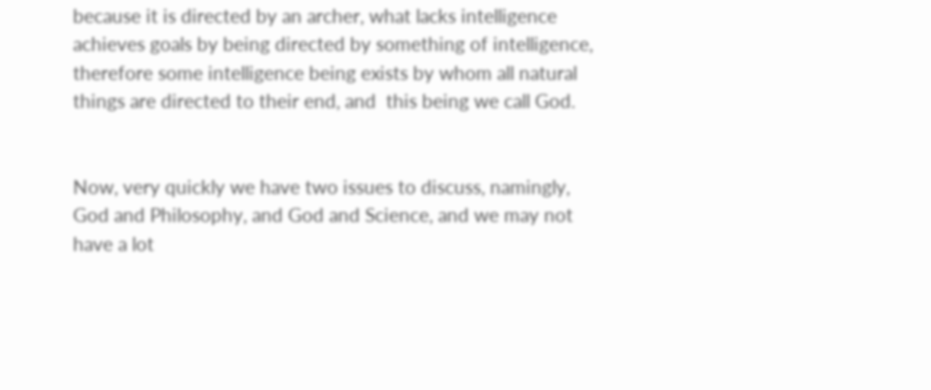because it is directed by an archer, what lacks intelligence achieves goals by being directed by something of intelligence, therefore some intelligence being exists by whom all natural things are directed to their end, and  this being we call God.


Now, very quickly we have two issues to discuss, namingly, God and Philosophy, and God and Science, and we may not have a lot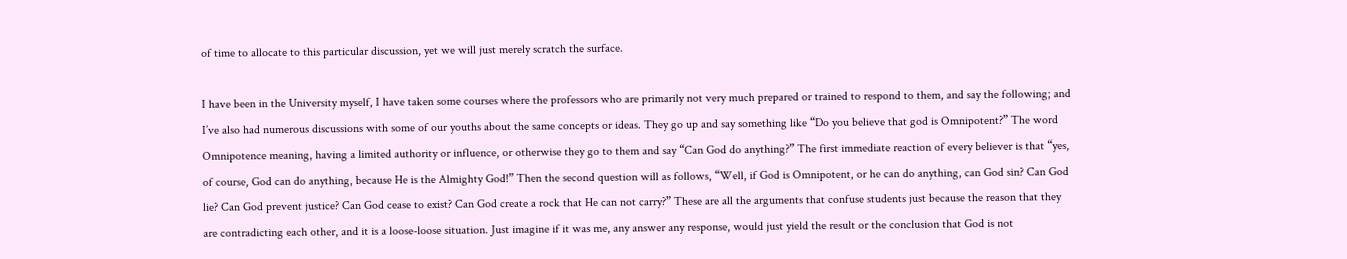of time to allocate to this particular discussion, yet we will just merely scratch the surface.

I have been in the University myself, I have taken some courses where the professors who are primarily not very much prepared or trained to respond to them, and say the following; and I’ve also had numerous discussions with some of our youths about the same concepts or ideas. They go up and say something like “Do you believe that god is Omnipotent?” The word Omnipotence meaning, having a limited authority or influence, or otherwise they go to them and say “Can God do anything?” The first immediate reaction of every believer is that “yes, of course, God can do anything, because He is the Almighty God!” Then the second question will as follows, “Well, if God is Omnipotent, or he can do anything, can God sin? Can God lie? Can God prevent justice? Can God cease to exist? Can God create a rock that He can not carry?” These are all the arguments that confuse students just because the reason that they are contradicting each other, and it is a loose-loose situation. Just imagine if it was me, any answer any response, would just yield the result or the conclusion that God is not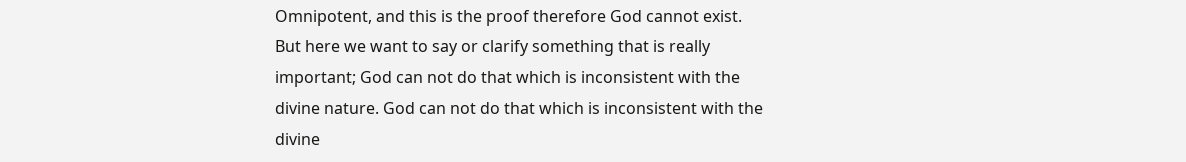Omnipotent, and this is the proof therefore God cannot exist. But here we want to say or clarify something that is really important; God can not do that which is inconsistent with the divine nature. God can not do that which is inconsistent with the divine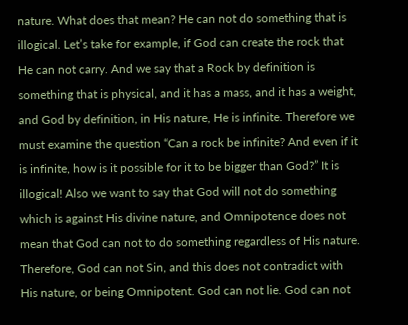nature. What does that mean? He can not do something that is illogical. Let’s take for example, if God can create the rock that He can not carry. And we say that a Rock by definition is something that is physical, and it has a mass, and it has a weight, and God by definition, in His nature, He is infinite. Therefore we must examine the question “Can a rock be infinite? And even if it is infinite, how is it possible for it to be bigger than God?” It is illogical! Also we want to say that God will not do something which is against His divine nature, and Omnipotence does not mean that God can not to do something regardless of His nature. Therefore, God can not Sin, and this does not contradict with His nature, or being Omnipotent. God can not lie. God can not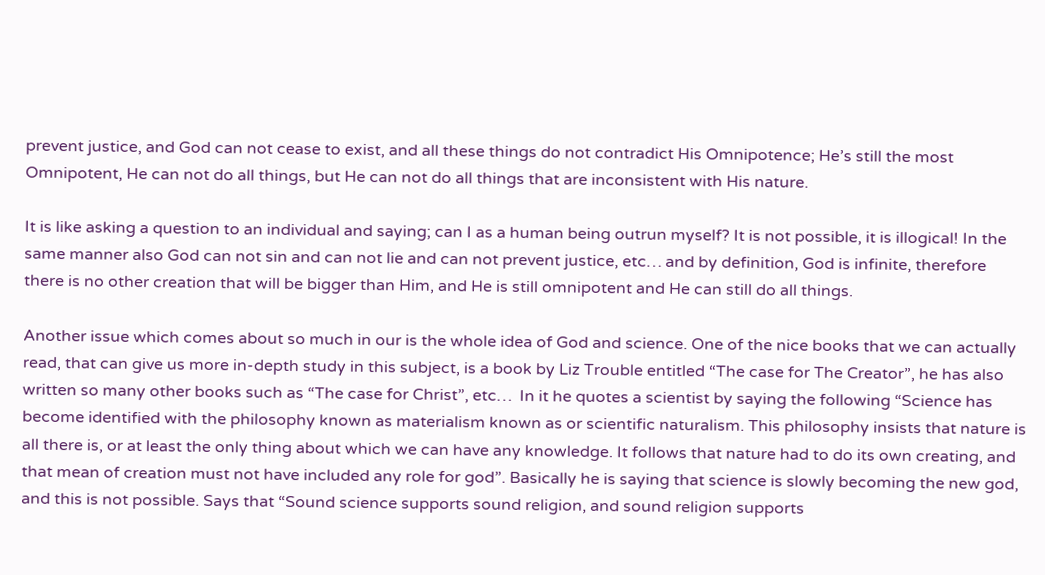prevent justice, and God can not cease to exist, and all these things do not contradict His Omnipotence; He’s still the most Omnipotent, He can not do all things, but He can not do all things that are inconsistent with His nature.

It is like asking a question to an individual and saying; can I as a human being outrun myself? It is not possible, it is illogical! In the same manner also God can not sin and can not lie and can not prevent justice, etc… and by definition, God is infinite, therefore there is no other creation that will be bigger than Him, and He is still omnipotent and He can still do all things.

Another issue which comes about so much in our is the whole idea of God and science. One of the nice books that we can actually read, that can give us more in-depth study in this subject, is a book by Liz Trouble entitled “The case for The Creator”, he has also written so many other books such as “The case for Christ”, etc…  In it he quotes a scientist by saying the following “Science has become identified with the philosophy known as materialism known as or scientific naturalism. This philosophy insists that nature is all there is, or at least the only thing about which we can have any knowledge. It follows that nature had to do its own creating, and that mean of creation must not have included any role for god”. Basically he is saying that science is slowly becoming the new god, and this is not possible. Says that “Sound science supports sound religion, and sound religion supports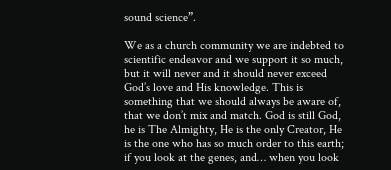sound science”.

We as a church community we are indebted to scientific endeavor and we support it so much, but it will never and it should never exceed God’s love and His knowledge. This is something that we should always be aware of, that we don’t mix and match. God is still God, he is The Almighty, He is the only Creator, He is the one who has so much order to this earth; if you look at the genes, and… when you look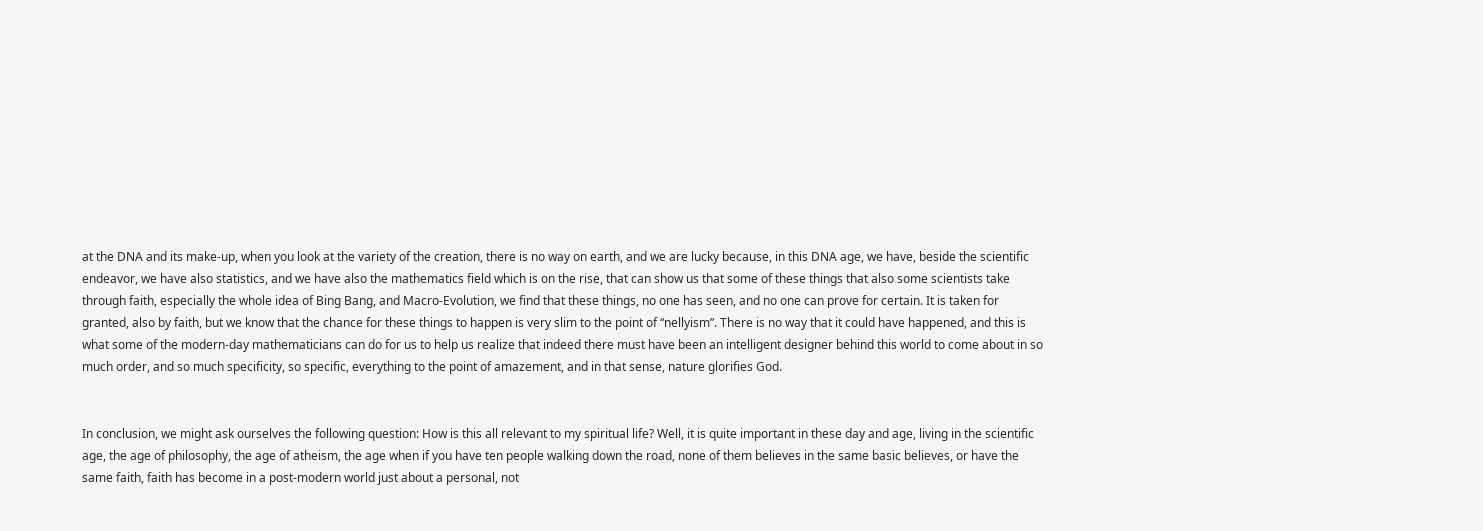at the DNA and its make-up, when you look at the variety of the creation, there is no way on earth, and we are lucky because, in this DNA age, we have, beside the scientific endeavor, we have also statistics, and we have also the mathematics field which is on the rise, that can show us that some of these things that also some scientists take through faith, especially the whole idea of Bing Bang, and Macro-Evolution, we find that these things, no one has seen, and no one can prove for certain. It is taken for granted, also by faith, but we know that the chance for these things to happen is very slim to the point of “nellyism”. There is no way that it could have happened, and this is what some of the modern-day mathematicians can do for us to help us realize that indeed there must have been an intelligent designer behind this world to come about in so much order, and so much specificity, so specific, everything to the point of amazement, and in that sense, nature glorifies God.


In conclusion, we might ask ourselves the following question: How is this all relevant to my spiritual life? Well, it is quite important in these day and age, living in the scientific age, the age of philosophy, the age of atheism, the age when if you have ten people walking down the road, none of them believes in the same basic believes, or have the same faith, faith has become in a post-modern world just about a personal, not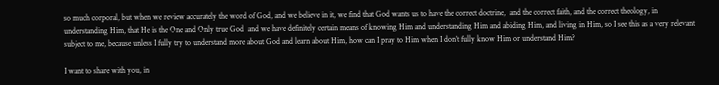so much corporal, but when we review accurately the word of God, and we believe in it, we find that God wants us to have the correct doctrine,  and the correct faith, and the correct theology, in understanding Him, that He is the One and Only true God  and we have definitely certain means of knowing Him and understanding Him and abiding Him, and living in Him, so I see this as a very relevant subject to me, because unless I fully try to understand more about God and learn about Him, how can I pray to Him when I don’t fully know Him or understand Him?

I want to share with you, in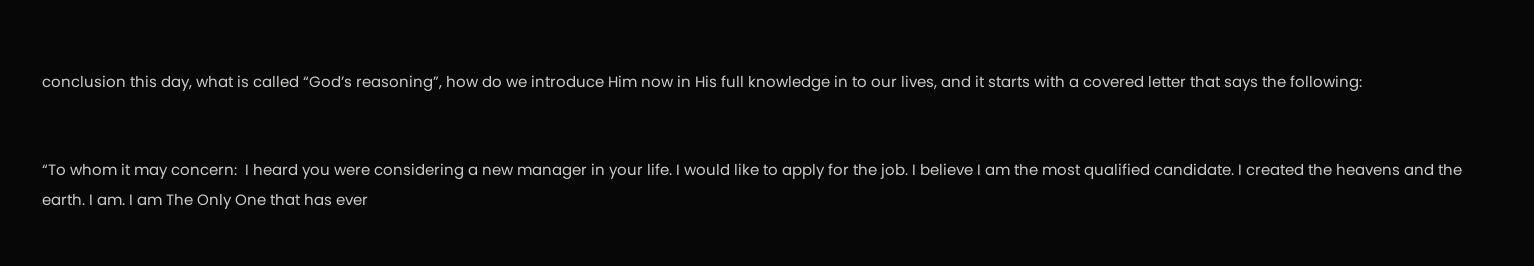conclusion this day, what is called “God’s reasoning”, how do we introduce Him now in His full knowledge in to our lives, and it starts with a covered letter that says the following:


“To whom it may concern:  I heard you were considering a new manager in your life. I would like to apply for the job. I believe I am the most qualified candidate. I created the heavens and the earth. I am. I am The Only One that has ever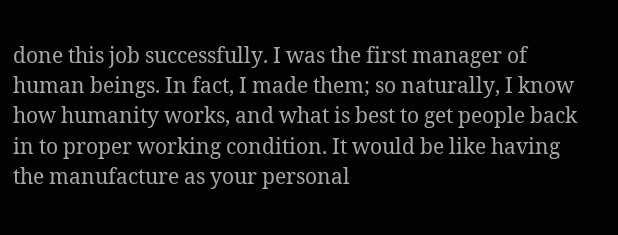done this job successfully. I was the first manager of human beings. In fact, I made them; so naturally, I know how humanity works, and what is best to get people back in to proper working condition. It would be like having the manufacture as your personal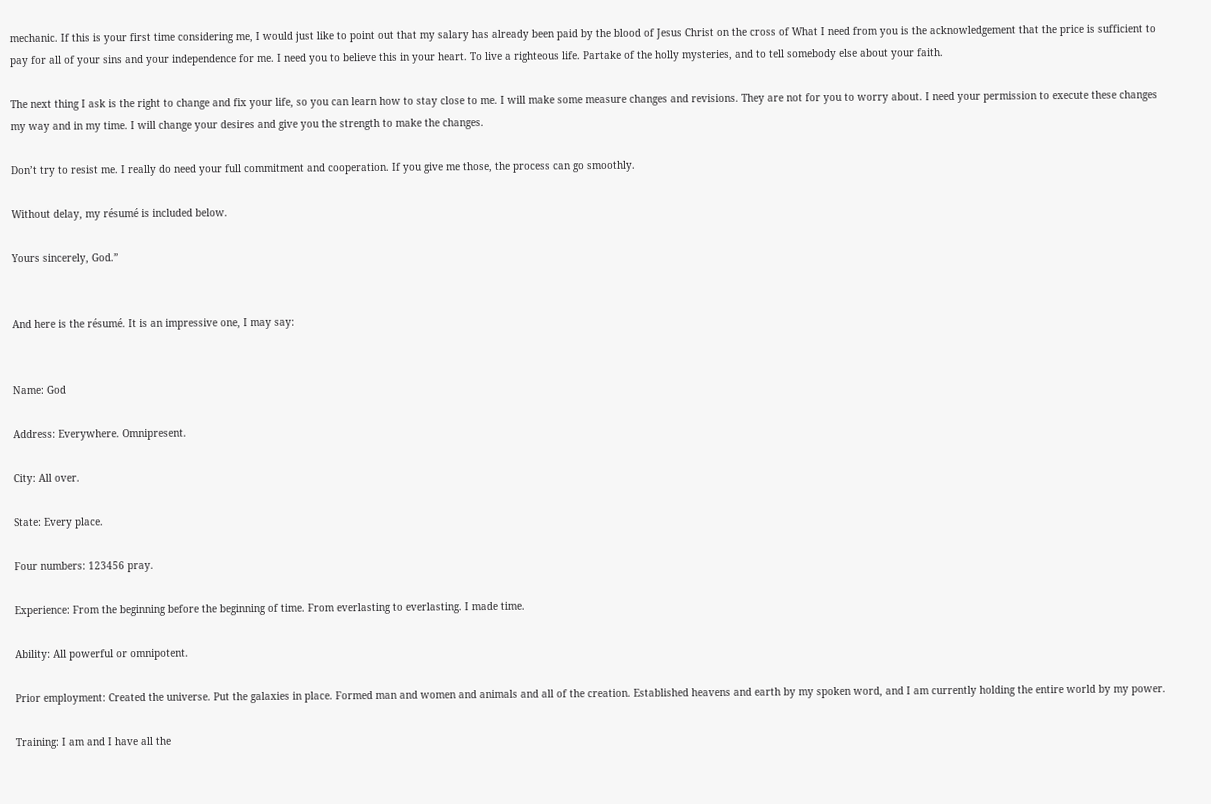mechanic. If this is your first time considering me, I would just like to point out that my salary has already been paid by the blood of Jesus Christ on the cross of What I need from you is the acknowledgement that the price is sufficient to pay for all of your sins and your independence for me. I need you to believe this in your heart. To live a righteous life. Partake of the holly mysteries, and to tell somebody else about your faith.

The next thing I ask is the right to change and fix your life, so you can learn how to stay close to me. I will make some measure changes and revisions. They are not for you to worry about. I need your permission to execute these changes my way and in my time. I will change your desires and give you the strength to make the changes.

Don’t try to resist me. I really do need your full commitment and cooperation. If you give me those, the process can go smoothly.

Without delay, my résumé is included below.

Yours sincerely, God.”


And here is the résumé. It is an impressive one, I may say:


Name: God

Address: Everywhere. Omnipresent.

City: All over.

State: Every place.

Four numbers: 123456 pray.

Experience: From the beginning before the beginning of time. From everlasting to everlasting. I made time.

Ability: All powerful or omnipotent.

Prior employment: Created the universe. Put the galaxies in place. Formed man and women and animals and all of the creation. Established heavens and earth by my spoken word, and I am currently holding the entire world by my power.

Training: I am and I have all the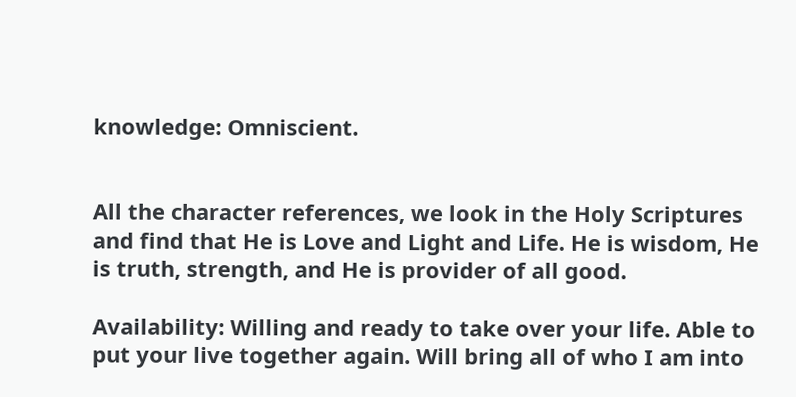knowledge: Omniscient.


All the character references, we look in the Holy Scriptures and find that He is Love and Light and Life. He is wisdom, He is truth, strength, and He is provider of all good.

Availability: Willing and ready to take over your life. Able to put your live together again. Will bring all of who I am into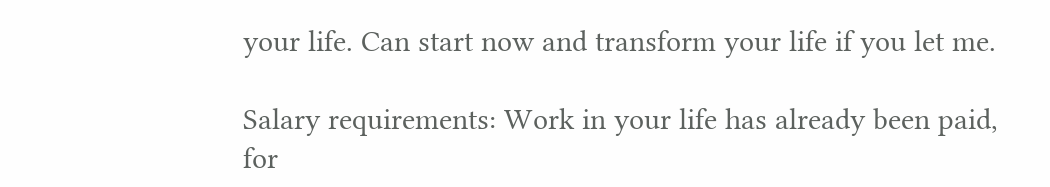your life. Can start now and transform your life if you let me.

Salary requirements: Work in your life has already been paid, for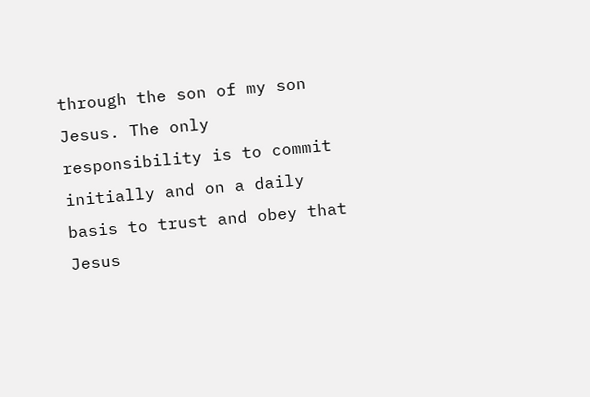through the son of my son Jesus. The only responsibility is to commit initially and on a daily basis to trust and obey that Jesus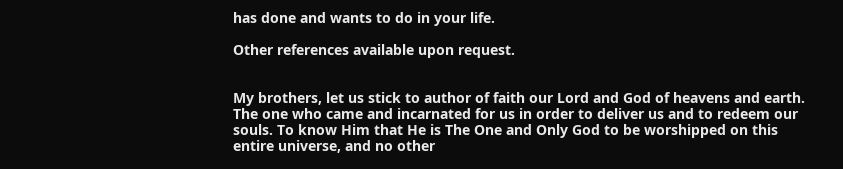has done and wants to do in your life.

Other references available upon request.


My brothers, let us stick to author of faith our Lord and God of heavens and earth. The one who came and incarnated for us in order to deliver us and to redeem our souls. To know Him that He is The One and Only God to be worshipped on this entire universe, and no other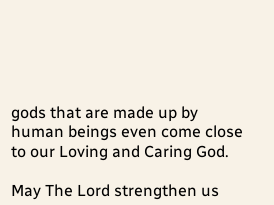gods that are made up by human beings even come close to our Loving and Caring God.

May The Lord strengthen us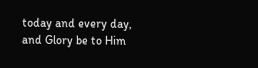today and every day, and Glory be to Him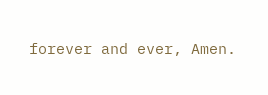forever and ever, Amen.